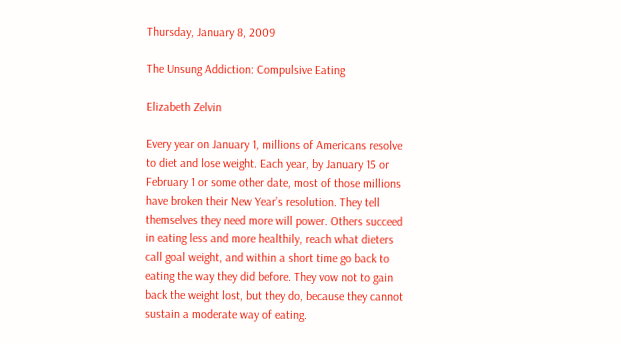Thursday, January 8, 2009

The Unsung Addiction: Compulsive Eating

Elizabeth Zelvin

Every year on January 1, millions of Americans resolve to diet and lose weight. Each year, by January 15 or February 1 or some other date, most of those millions have broken their New Year’s resolution. They tell themselves they need more will power. Others succeed in eating less and more healthily, reach what dieters call goal weight, and within a short time go back to eating the way they did before. They vow not to gain back the weight lost, but they do, because they cannot sustain a moderate way of eating.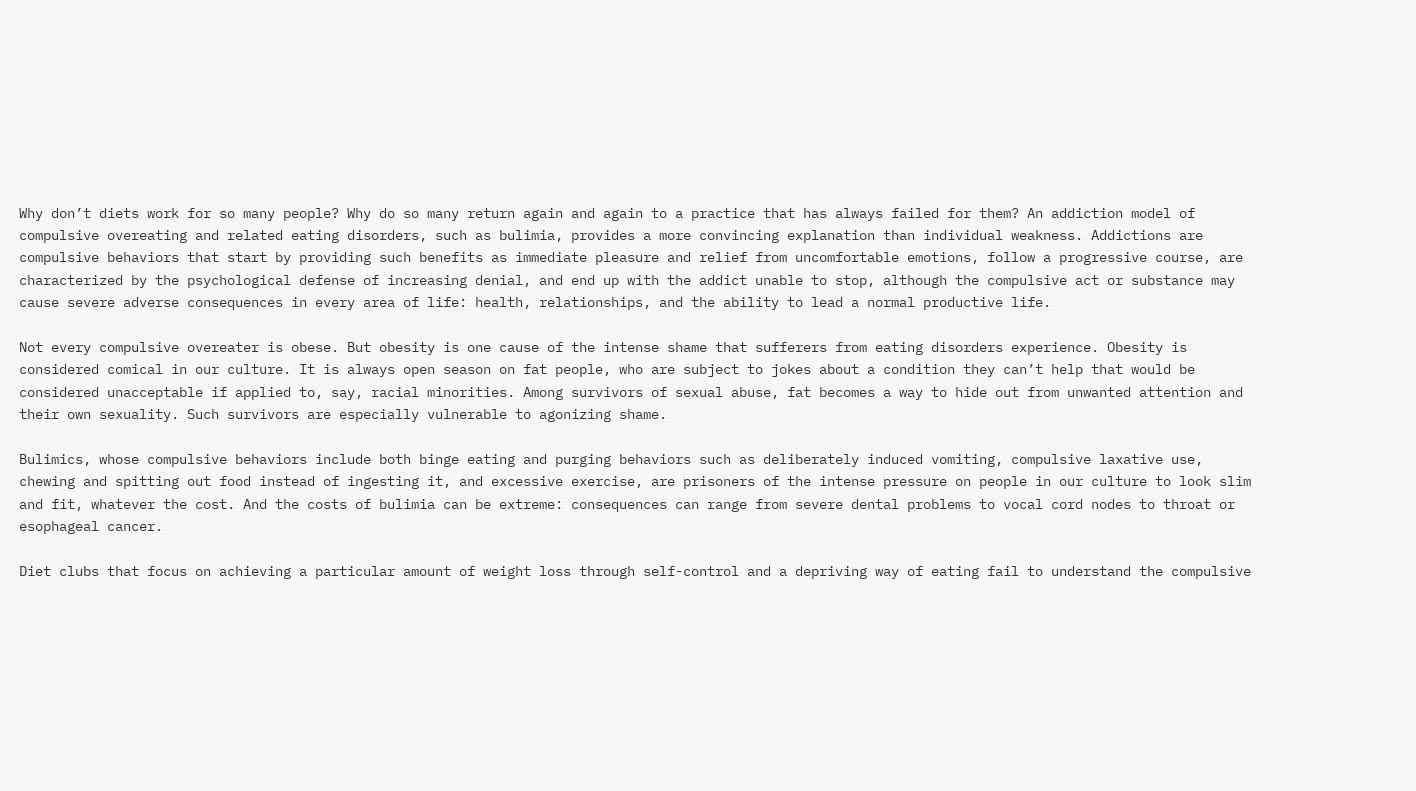Why don’t diets work for so many people? Why do so many return again and again to a practice that has always failed for them? An addiction model of compulsive overeating and related eating disorders, such as bulimia, provides a more convincing explanation than individual weakness. Addictions are compulsive behaviors that start by providing such benefits as immediate pleasure and relief from uncomfortable emotions, follow a progressive course, are characterized by the psychological defense of increasing denial, and end up with the addict unable to stop, although the compulsive act or substance may cause severe adverse consequences in every area of life: health, relationships, and the ability to lead a normal productive life.

Not every compulsive overeater is obese. But obesity is one cause of the intense shame that sufferers from eating disorders experience. Obesity is considered comical in our culture. It is always open season on fat people, who are subject to jokes about a condition they can’t help that would be considered unacceptable if applied to, say, racial minorities. Among survivors of sexual abuse, fat becomes a way to hide out from unwanted attention and their own sexuality. Such survivors are especially vulnerable to agonizing shame.

Bulimics, whose compulsive behaviors include both binge eating and purging behaviors such as deliberately induced vomiting, compulsive laxative use, chewing and spitting out food instead of ingesting it, and excessive exercise, are prisoners of the intense pressure on people in our culture to look slim and fit, whatever the cost. And the costs of bulimia can be extreme: consequences can range from severe dental problems to vocal cord nodes to throat or esophageal cancer.

Diet clubs that focus on achieving a particular amount of weight loss through self-control and a depriving way of eating fail to understand the compulsive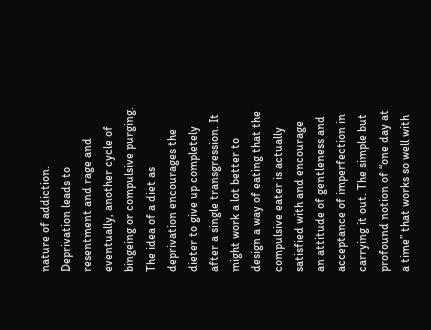nature of addiction. Deprivation leads to resentment and rage and eventually, another cycle of bingeing or compulsive purging. The idea of a diet as deprivation encourages the dieter to give up completely after a single transgression. It might work a lot better to design a way of eating that the compulsive eater is actually satisfied with and encourage an attitude of gentleness and acceptance of imperfection in carrying it out. The simple but profound notion of “one day at a time” that works so well with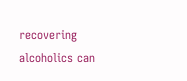recovering alcoholics can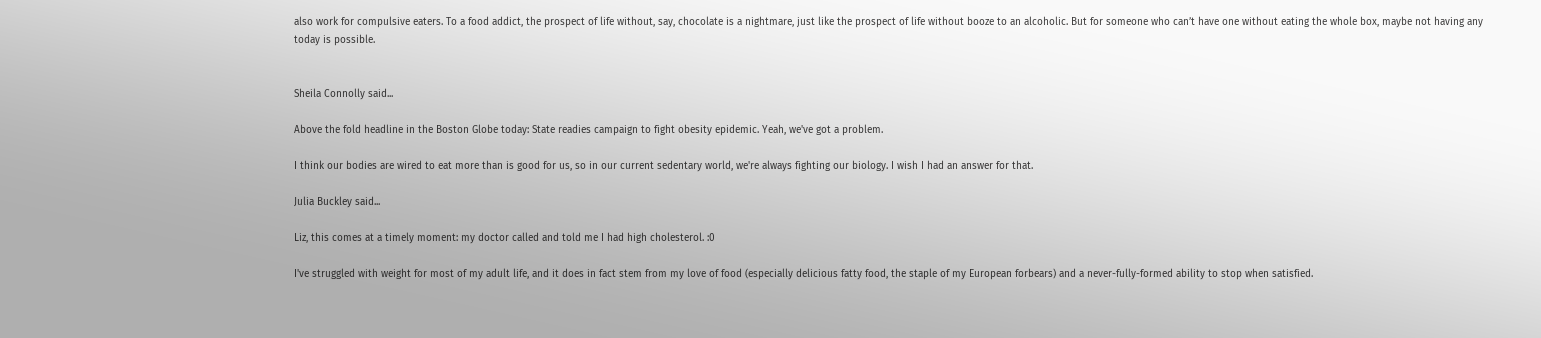also work for compulsive eaters. To a food addict, the prospect of life without, say, chocolate is a nightmare, just like the prospect of life without booze to an alcoholic. But for someone who can’t have one without eating the whole box, maybe not having any today is possible.


Sheila Connolly said...

Above the fold headline in the Boston Globe today: State readies campaign to fight obesity epidemic. Yeah, we've got a problem.

I think our bodies are wired to eat more than is good for us, so in our current sedentary world, we're always fighting our biology. I wish I had an answer for that.

Julia Buckley said...

Liz, this comes at a timely moment: my doctor called and told me I had high cholesterol. :0

I've struggled with weight for most of my adult life, and it does in fact stem from my love of food (especially delicious fatty food, the staple of my European forbears) and a never-fully-formed ability to stop when satisfied.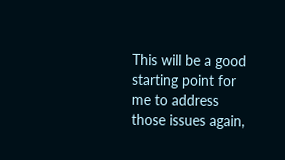This will be a good starting point for me to address those issues again,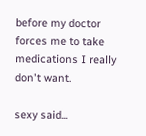before my doctor forces me to take medications I really don't want.

sexy said...